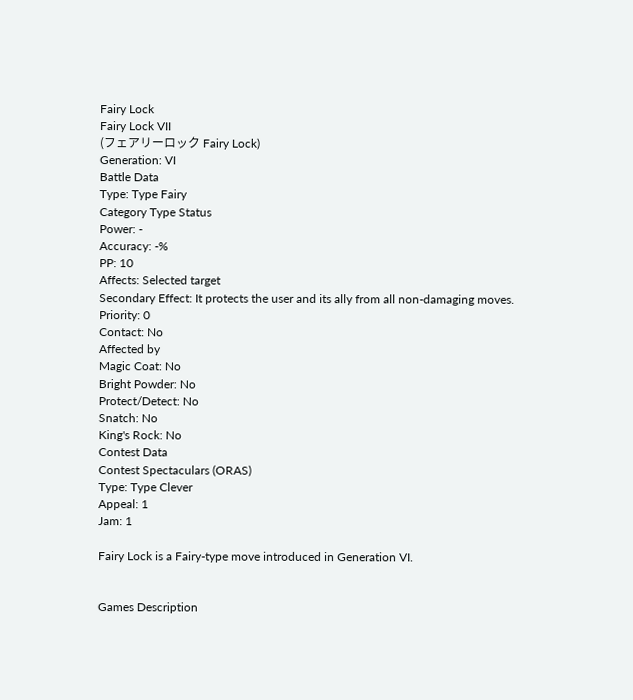Fairy Lock
Fairy Lock VII
(フェアリーロック Fairy Lock)
Generation: VI
Battle Data
Type: Type Fairy
Category Type Status
Power: -
Accuracy: -%
PP: 10
Affects: Selected target
Secondary Effect: It protects the user and its ally from all non-damaging moves.
Priority: 0
Contact: No
Affected by
Magic Coat: No
Bright Powder: No
Protect/Detect: No
Snatch: No
King's Rock: No
Contest Data
Contest Spectaculars (ORAS)
Type: Type Clever
Appeal: 1
Jam: 1

Fairy Lock is a Fairy-type move introduced in Generation VI.


Games Description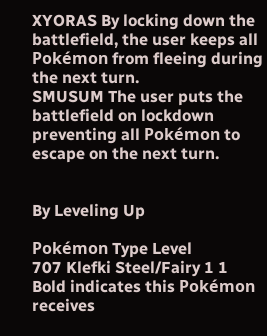XYORAS By locking down the battlefield, the user keeps all Pokémon from fleeing during the next turn.
SMUSUM The user puts the battlefield on lockdown preventing all Pokémon to escape on the next turn.


By Leveling Up

Pokémon Type Level
707 Klefki Steel/Fairy 1 1
Bold indicates this Pokémon receives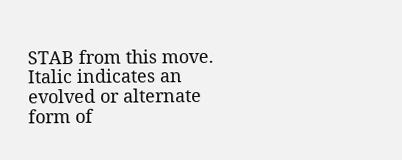STAB from this move.
Italic indicates an evolved or alternate form of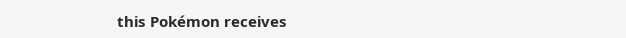this Pokémon receives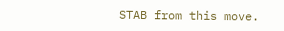STAB from this move.